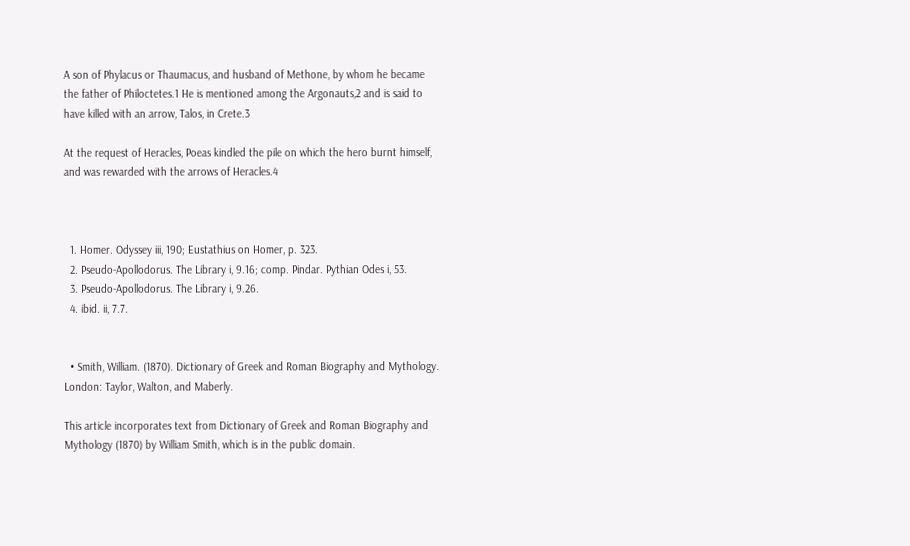A son of Phylacus or Thaumacus, and husband of Methone, by whom he became the father of Philoctetes.1 He is mentioned among the Argonauts,2 and is said to have killed with an arrow, Talos, in Crete.3

At the request of Heracles, Poeas kindled the pile on which the hero burnt himself, and was rewarded with the arrows of Heracles.4



  1. Homer. Odyssey iii, 190; Eustathius on Homer, p. 323.
  2. Pseudo-Apollodorus. The Library i, 9.16; comp. Pindar. Pythian Odes i, 53.
  3. Pseudo-Apollodorus. The Library i, 9.26.
  4. ibid. ii, 7.7.


  • Smith, William. (1870). Dictionary of Greek and Roman Biography and Mythology. London: Taylor, Walton, and Maberly.

This article incorporates text from Dictionary of Greek and Roman Biography and Mythology (1870) by William Smith, which is in the public domain.